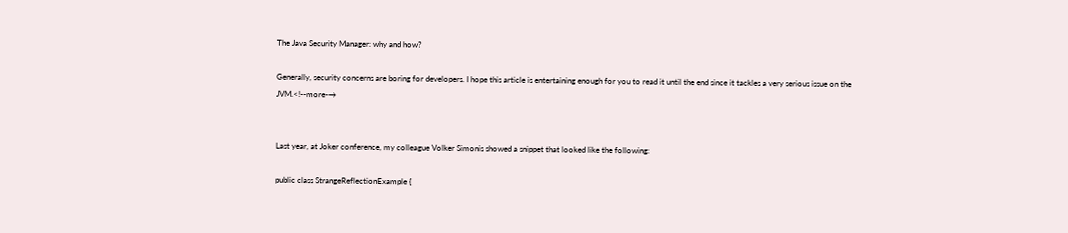The Java Security Manager: why and how?

Generally, security concerns are boring for developers. I hope this article is entertaining enough for you to read it until the end since it tackles a very serious issue on the JVM.<!--more-→


Last year, at Joker conference, my colleague Volker Simonis showed a snippet that looked like the following:

public class StrangeReflectionExample {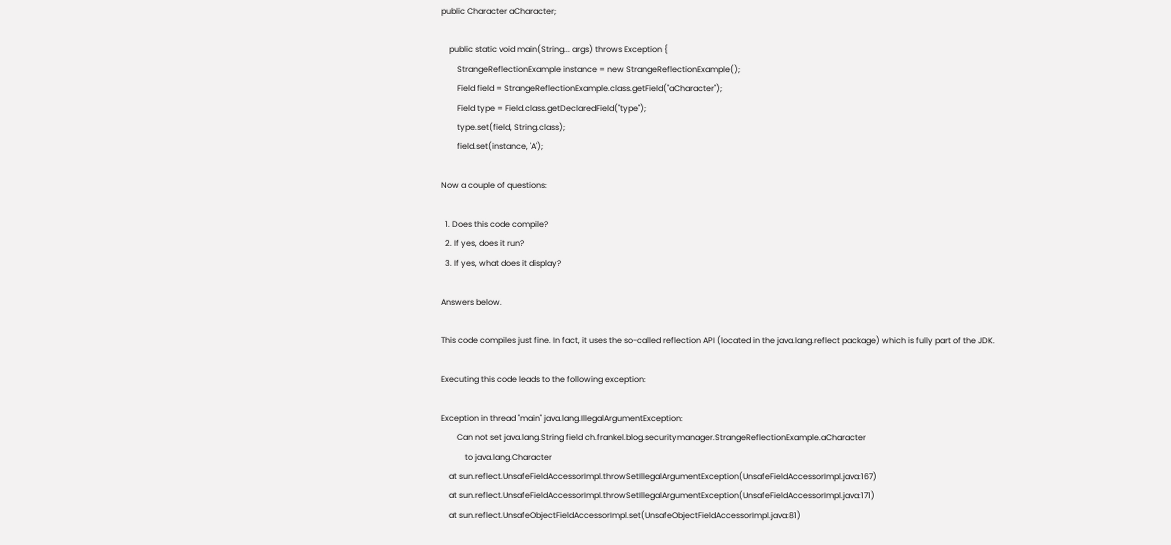public Character aCharacter;

    public static void main(String... args) throws Exception {
        StrangeReflectionExample instance = new StrangeReflectionExample();
        Field field = StrangeReflectionExample.class.getField("aCharacter");
        Field type = Field.class.getDeclaredField("type");
        type.set(field, String.class);
        field.set(instance, 'A');

Now a couple of questions:

  1. Does this code compile?
  2. If yes, does it run?
  3. If yes, what does it display?

Answers below.

This code compiles just fine. In fact, it uses the so-called reflection API (located in the java.lang.reflect package) which is fully part of the JDK.

Executing this code leads to the following exception:

Exception in thread "main" java.lang.IllegalArgumentException:
        Can not set java.lang.String field ch.frankel.blog.securitymanager.StrangeReflectionExample.aCharacter
            to java.lang.Character
    at sun.reflect.UnsafeFieldAccessorImpl.throwSetIllegalArgumentException(UnsafeFieldAccessorImpl.java:167)
    at sun.reflect.UnsafeFieldAccessorImpl.throwSetIllegalArgumentException(UnsafeFieldAccessorImpl.java:171)
    at sun.reflect.UnsafeObjectFieldAccessorImpl.set(UnsafeObjectFieldAccessorImpl.java:81)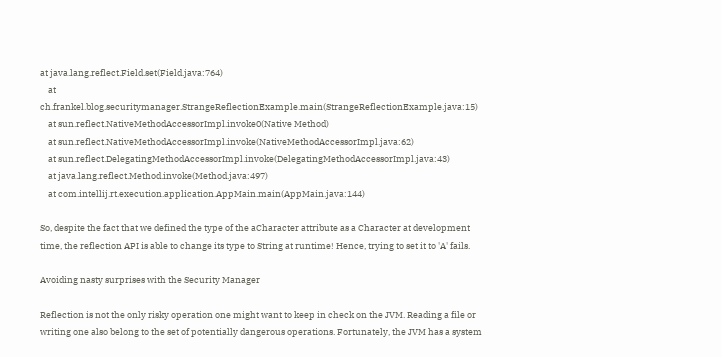at java.lang.reflect.Field.set(Field.java:764)
    at ch.frankel.blog.securitymanager.StrangeReflectionExample.main(StrangeReflectionExample.java:15)
    at sun.reflect.NativeMethodAccessorImpl.invoke0(Native Method)
    at sun.reflect.NativeMethodAccessorImpl.invoke(NativeMethodAccessorImpl.java:62)
    at sun.reflect.DelegatingMethodAccessorImpl.invoke(DelegatingMethodAccessorImpl.java:43)
    at java.lang.reflect.Method.invoke(Method.java:497)
    at com.intellij.rt.execution.application.AppMain.main(AppMain.java:144)

So, despite the fact that we defined the type of the aCharacter attribute as a Character at development time, the reflection API is able to change its type to String at runtime! Hence, trying to set it to 'A' fails.

Avoiding nasty surprises with the Security Manager

Reflection is not the only risky operation one might want to keep in check on the JVM. Reading a file or writing one also belong to the set of potentially dangerous operations. Fortunately, the JVM has a system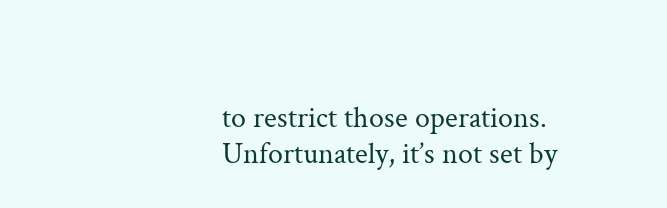to restrict those operations. Unfortunately, it’s not set by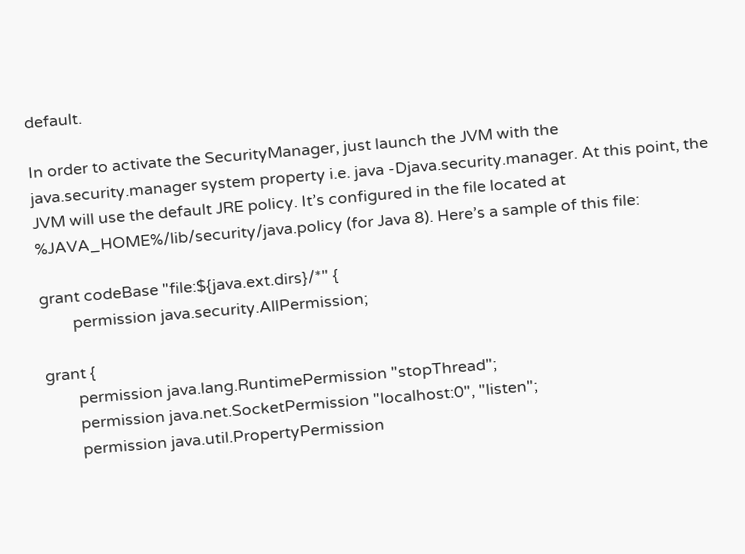default.

In order to activate the SecurityManager, just launch the JVM with the java.security.manager system property i.e. java -Djava.security.manager. At this point, the JVM will use the default JRE policy. It’s configured in the file located at %JAVA_HOME%/lib/security/java.policy (for Java 8). Here’s a sample of this file:

grant codeBase "file:${java.ext.dirs}/*" {
        permission java.security.AllPermission;

grant {
        permission java.lang.RuntimePermission "stopThread";
        permission java.net.SocketPermission "localhost:0", "listen";
        permission java.util.PropertyPermission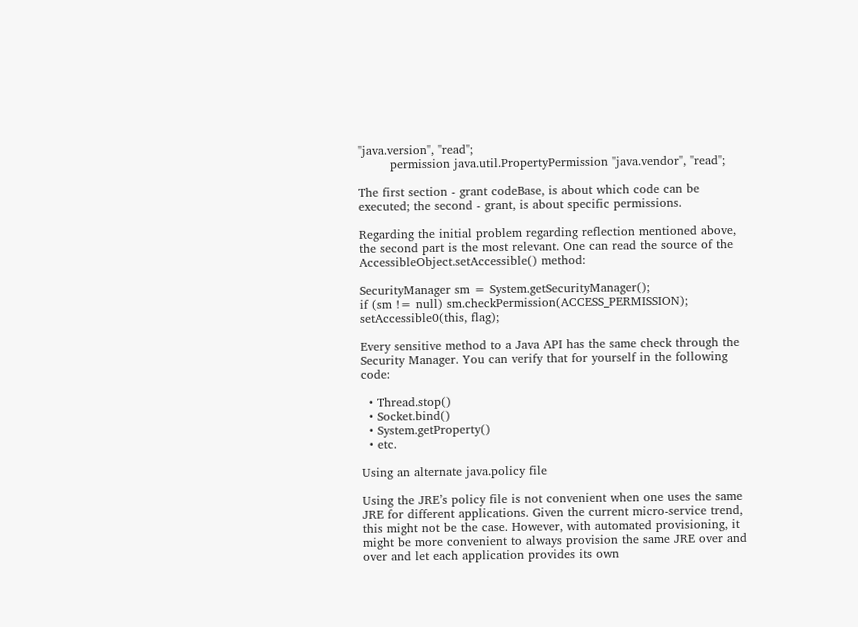"java.version", "read";
        permission java.util.PropertyPermission "java.vendor", "read";

The first section - grant codeBase, is about which code can be executed; the second - grant, is about specific permissions.

Regarding the initial problem regarding reflection mentioned above, the second part is the most relevant. One can read the source of the AccessibleObject.setAccessible() method:

SecurityManager sm = System.getSecurityManager();
if (sm != null) sm.checkPermission(ACCESS_PERMISSION);
setAccessible0(this, flag);

Every sensitive method to a Java API has the same check through the Security Manager. You can verify that for yourself in the following code:

  • Thread.stop()
  • Socket.bind()
  • System.getProperty()
  • etc.

Using an alternate java.policy file

Using the JRE’s policy file is not convenient when one uses the same JRE for different applications. Given the current micro-service trend, this might not be the case. However, with automated provisioning, it might be more convenient to always provision the same JRE over and over and let each application provides its own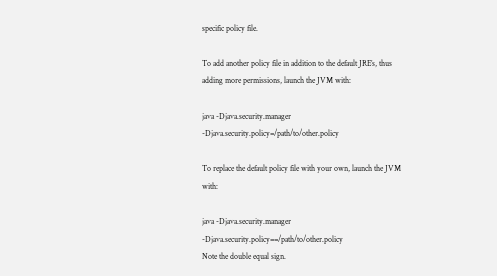specific policy file.

To add another policy file in addition to the default JRE’s, thus adding more permissions, launch the JVM with:

java -Djava.security.manager -Djava.security.policy=/path/to/other.policy

To replace the default policy file with your own, launch the JVM with:

java -Djava.security.manager -Djava.security.policy==/path/to/other.policy
Note the double equal sign.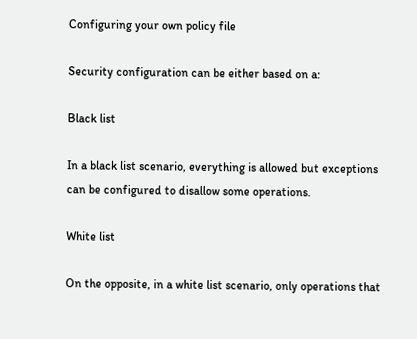Configuring your own policy file

Security configuration can be either based on a:

Black list

In a black list scenario, everything is allowed but exceptions can be configured to disallow some operations.

White list

On the opposite, in a white list scenario, only operations that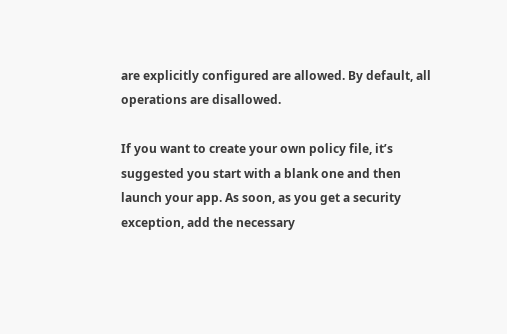are explicitly configured are allowed. By default, all operations are disallowed.

If you want to create your own policy file, it’s suggested you start with a blank one and then launch your app. As soon, as you get a security exception, add the necessary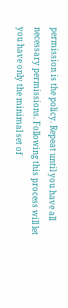permission is the policy. Repeat until you have all necessary permissions. Following this process will let you have only the minimal set of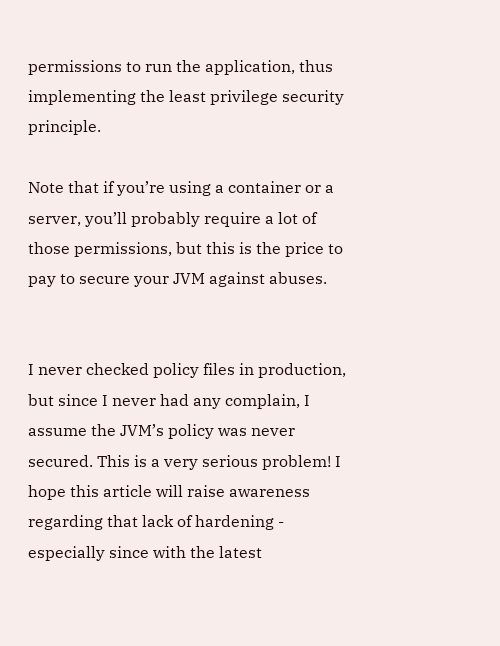permissions to run the application, thus implementing the least privilege security principle.

Note that if you’re using a container or a server, you’ll probably require a lot of those permissions, but this is the price to pay to secure your JVM against abuses.


I never checked policy files in production, but since I never had any complain, I assume the JVM’s policy was never secured. This is a very serious problem! I hope this article will raise awareness regarding that lack of hardening - especially since with the latest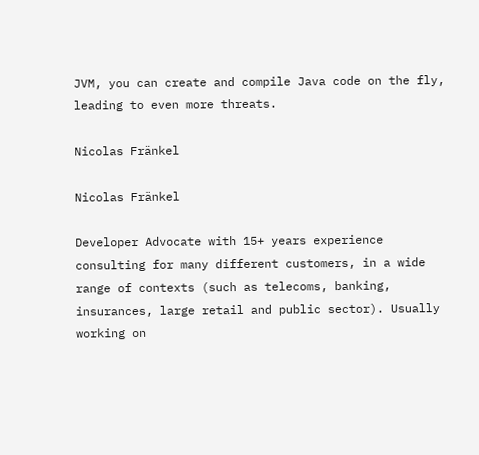JVM, you can create and compile Java code on the fly, leading to even more threats.

Nicolas Fränkel

Nicolas Fränkel

Developer Advocate with 15+ years experience consulting for many different customers, in a wide range of contexts (such as telecoms, banking, insurances, large retail and public sector). Usually working on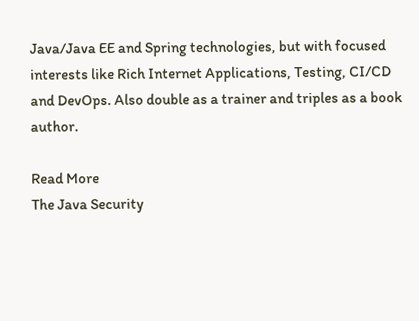Java/Java EE and Spring technologies, but with focused interests like Rich Internet Applications, Testing, CI/CD and DevOps. Also double as a trainer and triples as a book author.

Read More
The Java Security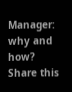Manager: why and how?
Share this